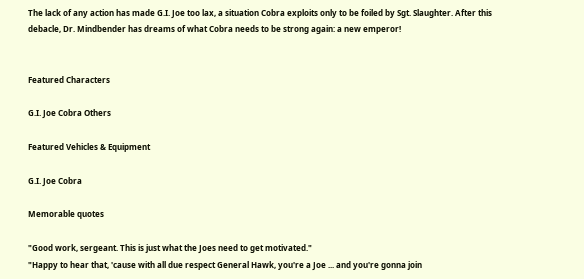The lack of any action has made G.I. Joe too lax, a situation Cobra exploits only to be foiled by Sgt. Slaughter. After this debacle, Dr. Mindbender has dreams of what Cobra needs to be strong again: a new emperor!


Featured Characters

G.I. Joe Cobra Others

Featured Vehicles & Equipment

G.I. Joe Cobra

Memorable quotes

"Good work, sergeant. This is just what the Joes need to get motivated."
"Happy to hear that, 'cause with all due respect General Hawk, you're a Joe ... and you're gonna join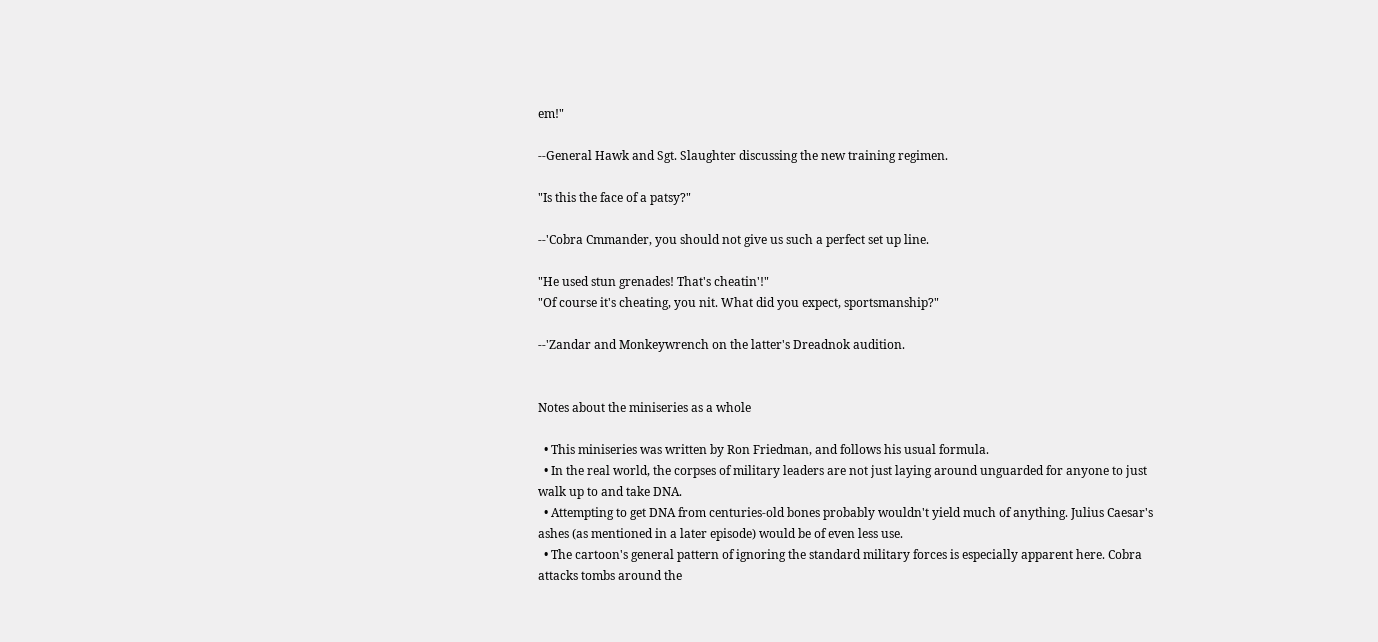em!"

--General Hawk and Sgt. Slaughter discussing the new training regimen.

"Is this the face of a patsy?"

--'Cobra Cmmander, you should not give us such a perfect set up line.

"He used stun grenades! That's cheatin'!"
"Of course it's cheating, you nit. What did you expect, sportsmanship?"

--'Zandar and Monkeywrench on the latter's Dreadnok audition.


Notes about the miniseries as a whole

  • This miniseries was written by Ron Friedman, and follows his usual formula.
  • In the real world, the corpses of military leaders are not just laying around unguarded for anyone to just walk up to and take DNA.
  • Attempting to get DNA from centuries-old bones probably wouldn't yield much of anything. Julius Caesar's ashes (as mentioned in a later episode) would be of even less use.
  • The cartoon's general pattern of ignoring the standard military forces is especially apparent here. Cobra attacks tombs around the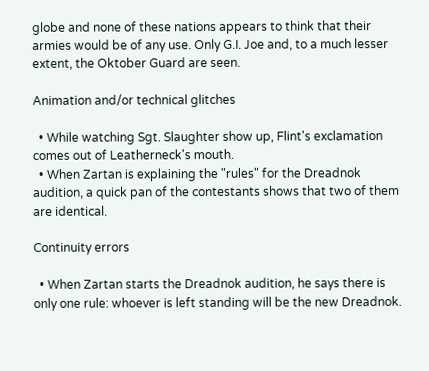globe and none of these nations appears to think that their armies would be of any use. Only G.I. Joe and, to a much lesser extent, the Oktober Guard are seen.

Animation and/or technical glitches

  • While watching Sgt. Slaughter show up, Flint's exclamation comes out of Leatherneck's mouth.
  • When Zartan is explaining the "rules" for the Dreadnok audition, a quick pan of the contestants shows that two of them are identical.

Continuity errors

  • When Zartan starts the Dreadnok audition, he says there is only one rule: whoever is left standing will be the new Dreadnok.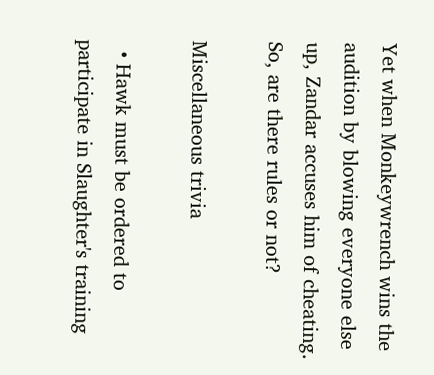Yet when Monkeywrench wins the audition by blowing everyone else up, Zandar accuses him of cheating. So, are there rules or not?

Miscellaneous trivia

  • Hawk must be ordered to participate in Slaughter's training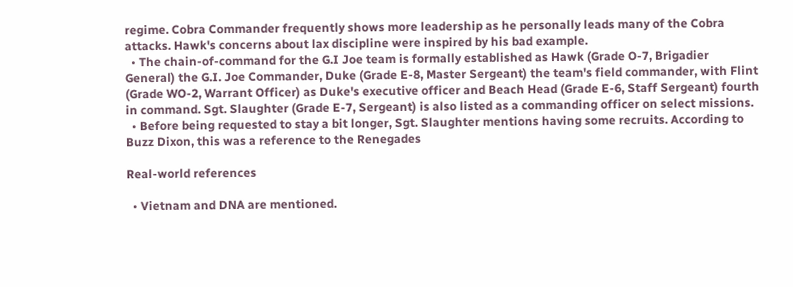regime. Cobra Commander frequently shows more leadership as he personally leads many of the Cobra attacks. Hawk's concerns about lax discipline were inspired by his bad example.
  • The chain-of-command for the G.I Joe team is formally established as Hawk (Grade O-7, Brigadier General) the G.I. Joe Commander, Duke (Grade E-8, Master Sergeant) the team's field commander, with Flint (Grade WO-2, Warrant Officer) as Duke's executive officer and Beach Head (Grade E-6, Staff Sergeant) fourth in command. Sgt. Slaughter (Grade E-7, Sergeant) is also listed as a commanding officer on select missions.
  • Before being requested to stay a bit longer, Sgt. Slaughter mentions having some recruits. According to Buzz Dixon, this was a reference to the Renegades

Real-world references

  • Vietnam and DNA are mentioned.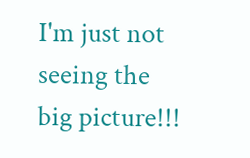I'm just not seeing the big picture!!!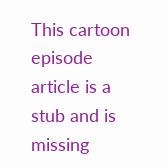This cartoon episode article is a stub and is missing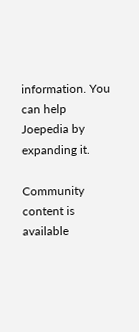information. You can help Joepedia by expanding it.

Community content is available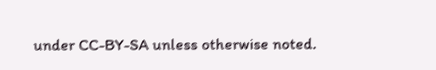under CC-BY-SA unless otherwise noted.